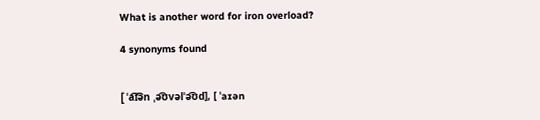What is another word for iron overload?

4 synonyms found


[ ˈa͡ɪ͡ən ˌə͡ʊvəlˈə͡ʊd], [ ˈaɪən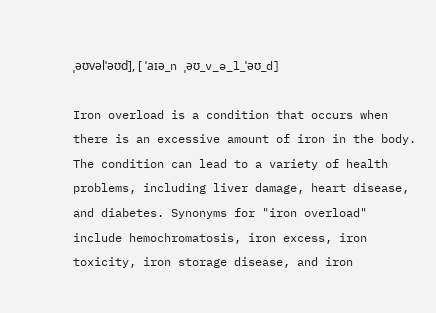ˌəʊvəlˈəʊd], [ ˈaɪə_n ˌəʊ_v_ə_l_ˈəʊ_d]

Iron overload is a condition that occurs when there is an excessive amount of iron in the body. The condition can lead to a variety of health problems, including liver damage, heart disease, and diabetes. Synonyms for "iron overload" include hemochromatosis, iron excess, iron toxicity, iron storage disease, and iron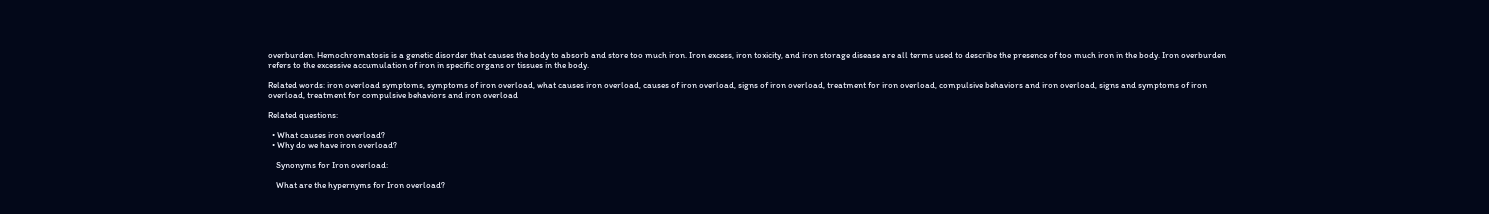overburden. Hemochromatosis is a genetic disorder that causes the body to absorb and store too much iron. Iron excess, iron toxicity, and iron storage disease are all terms used to describe the presence of too much iron in the body. Iron overburden refers to the excessive accumulation of iron in specific organs or tissues in the body.

Related words: iron overload symptoms, symptoms of iron overload, what causes iron overload, causes of iron overload, signs of iron overload, treatment for iron overload, compulsive behaviors and iron overload, signs and symptoms of iron overload, treatment for compulsive behaviors and iron overload

Related questions:

  • What causes iron overload?
  • Why do we have iron overload?

    Synonyms for Iron overload:

    What are the hypernyms for Iron overload?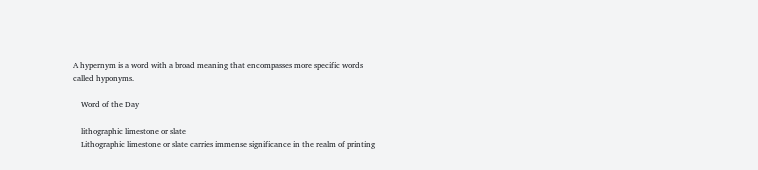A hypernym is a word with a broad meaning that encompasses more specific words called hyponyms.

    Word of the Day

    lithographic limestone or slate
    Lithographic limestone or slate carries immense significance in the realm of printing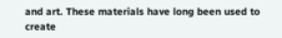and art. These materials have long been used to create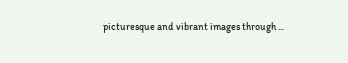picturesque and vibrant images through ...